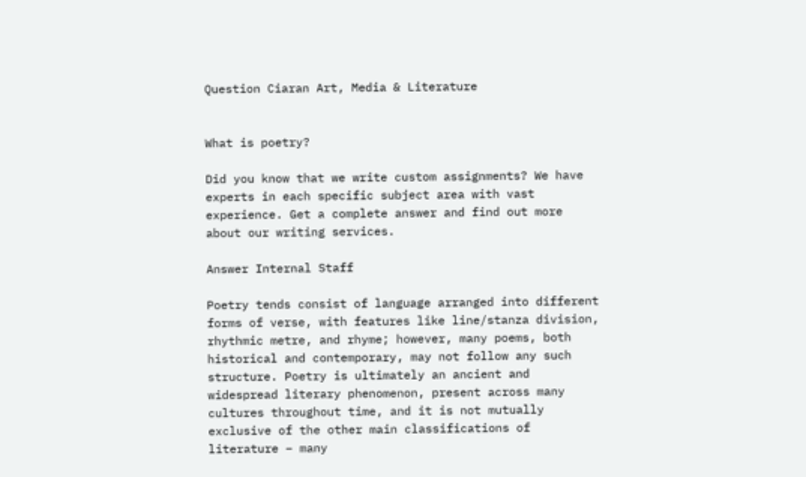Question Ciaran Art, Media & Literature


What is poetry?

Did you know that we write custom assignments? We have experts in each specific subject area with vast experience. Get a complete answer and find out more about our writing services.

Answer Internal Staff

Poetry tends consist of language arranged into different forms of verse, with features like line/stanza division, rhythmic metre, and rhyme; however, many poems, both historical and contemporary, may not follow any such structure. Poetry is ultimately an ancient and widespread literary phenomenon, present across many cultures throughout time, and it is not mutually exclusive of the other main classifications of literature – many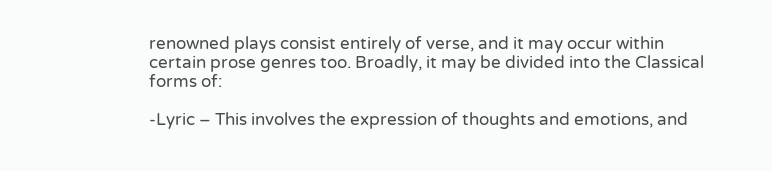renowned plays consist entirely of verse, and it may occur within certain prose genres too. Broadly, it may be divided into the Classical forms of:

-Lyric – This involves the expression of thoughts and emotions, and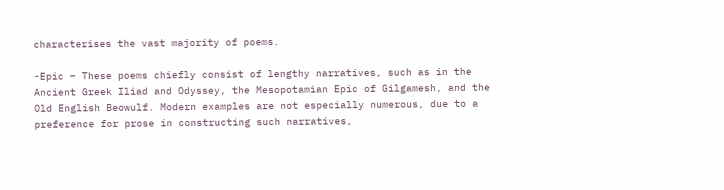characterises the vast majority of poems.

-Epic – These poems chiefly consist of lengthy narratives, such as in the Ancient Greek Iliad and Odyssey, the Mesopotamian Epic of Gilgamesh, and the Old English Beowulf. Modern examples are not especially numerous, due to a preference for prose in constructing such narratives,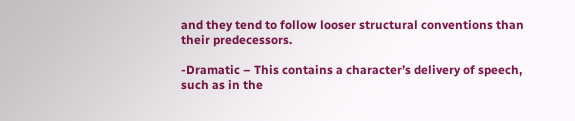and they tend to follow looser structural conventions than their predecessors.

-Dramatic – This contains a character’s delivery of speech, such as in the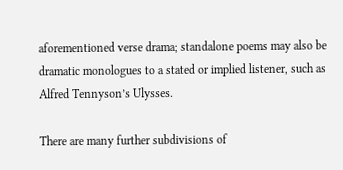aforementioned verse drama; standalone poems may also be dramatic monologues to a stated or implied listener, such as Alfred Tennyson’s Ulysses.

There are many further subdivisions of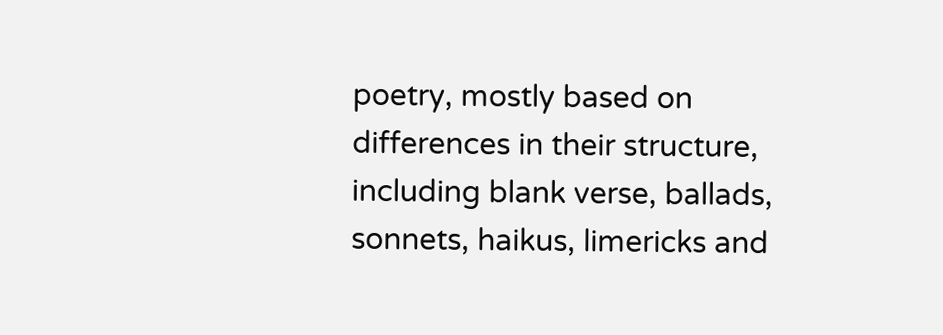poetry, mostly based on differences in their structure, including blank verse, ballads, sonnets, haikus, limericks and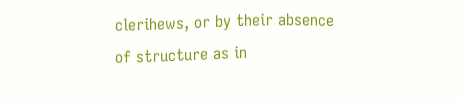clerihews, or by their absence of structure as in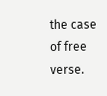the case of free verse.